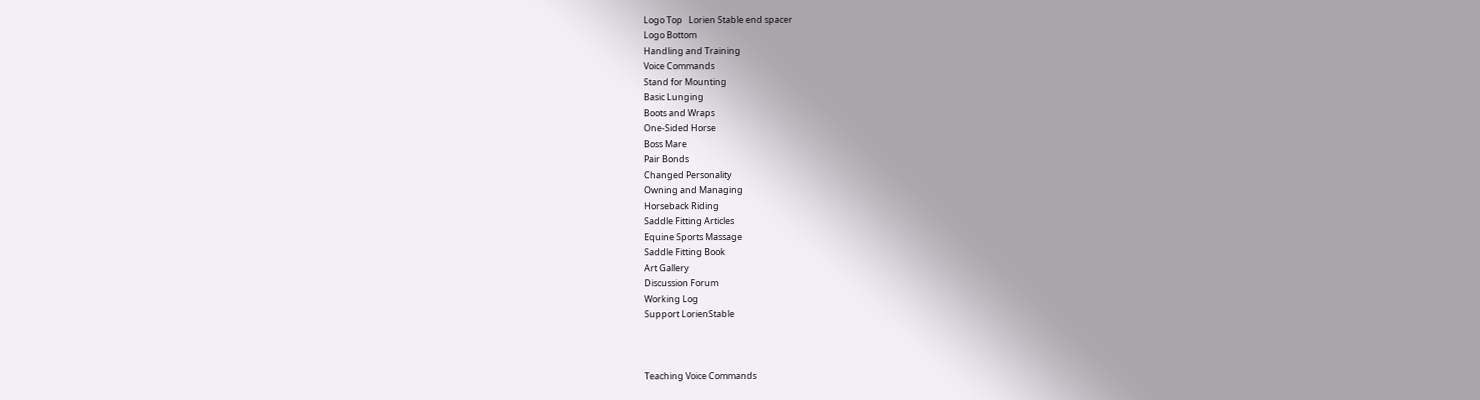Logo Top   Lorien Stable end spacer
Logo Bottom
Handling and Training
Voice Commands
Stand for Mounting
Basic Lunging
Boots and Wraps
One-Sided Horse
Boss Mare
Pair Bonds
Changed Personality
Owning and Managing
Horseback Riding
Saddle Fitting Articles
Equine Sports Massage
Saddle Fitting Book
Art Gallery
Discussion Forum
Working Log
Support LorienStable



Teaching Voice Commands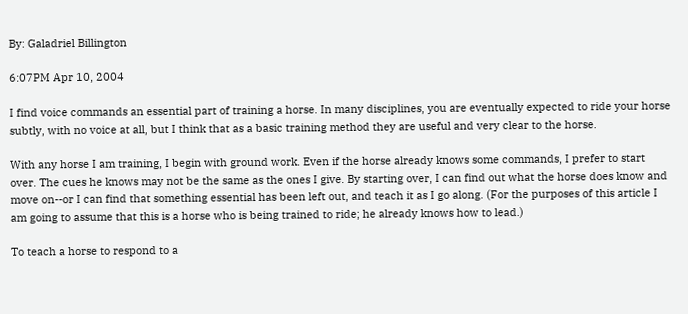By: Galadriel Billington

6:07PM Apr 10, 2004

I find voice commands an essential part of training a horse. In many disciplines, you are eventually expected to ride your horse subtly, with no voice at all, but I think that as a basic training method they are useful and very clear to the horse.

With any horse I am training, I begin with ground work. Even if the horse already knows some commands, I prefer to start over. The cues he knows may not be the same as the ones I give. By starting over, I can find out what the horse does know and move on--or I can find that something essential has been left out, and teach it as I go along. (For the purposes of this article I am going to assume that this is a horse who is being trained to ride; he already knows how to lead.)

To teach a horse to respond to a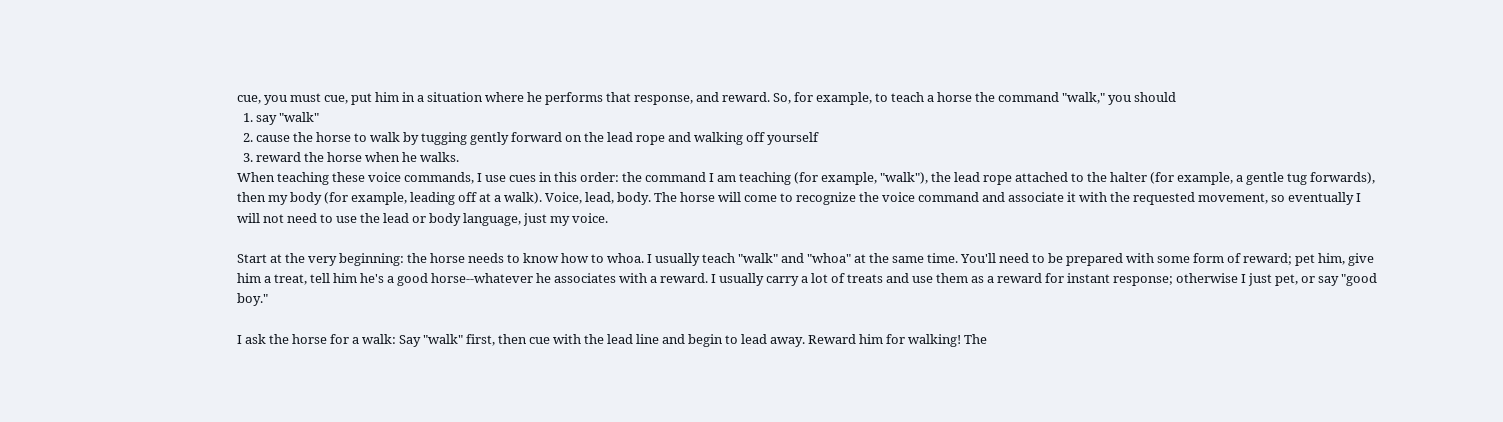cue, you must cue, put him in a situation where he performs that response, and reward. So, for example, to teach a horse the command "walk," you should
  1. say "walk"
  2. cause the horse to walk by tugging gently forward on the lead rope and walking off yourself
  3. reward the horse when he walks.
When teaching these voice commands, I use cues in this order: the command I am teaching (for example, "walk"), the lead rope attached to the halter (for example, a gentle tug forwards), then my body (for example, leading off at a walk). Voice, lead, body. The horse will come to recognize the voice command and associate it with the requested movement, so eventually I will not need to use the lead or body language, just my voice.

Start at the very beginning: the horse needs to know how to whoa. I usually teach "walk" and "whoa" at the same time. You'll need to be prepared with some form of reward; pet him, give him a treat, tell him he's a good horse--whatever he associates with a reward. I usually carry a lot of treats and use them as a reward for instant response; otherwise I just pet, or say "good boy."

I ask the horse for a walk: Say "walk" first, then cue with the lead line and begin to lead away. Reward him for walking! The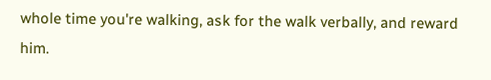whole time you're walking, ask for the walk verbally, and reward him.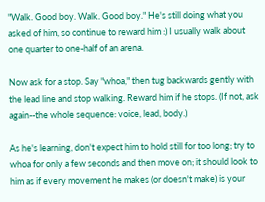"Walk. Good boy. Walk. Good boy." He's still doing what you asked of him, so continue to reward him :) I usually walk about one quarter to one-half of an arena.

Now ask for a stop. Say "whoa," then tug backwards gently with the lead line and stop walking. Reward him if he stops. (If not, ask again--the whole sequence: voice, lead, body.)

As he's learning, don't expect him to hold still for too long; try to whoa for only a few seconds and then move on; it should look to him as if every movement he makes (or doesn't make) is your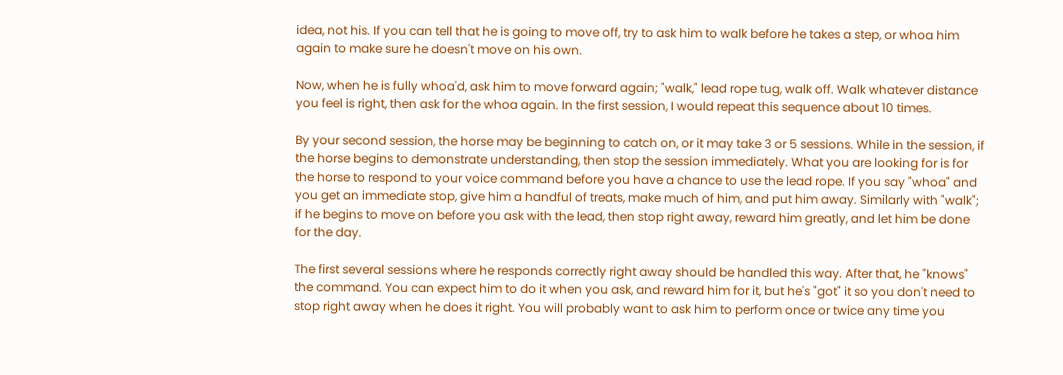idea, not his. If you can tell that he is going to move off, try to ask him to walk before he takes a step, or whoa him again to make sure he doesn't move on his own.

Now, when he is fully whoa'd, ask him to move forward again; "walk," lead rope tug, walk off. Walk whatever distance you feel is right, then ask for the whoa again. In the first session, I would repeat this sequence about 10 times.

By your second session, the horse may be beginning to catch on, or it may take 3 or 5 sessions. While in the session, if the horse begins to demonstrate understanding, then stop the session immediately. What you are looking for is for the horse to respond to your voice command before you have a chance to use the lead rope. If you say "whoa" and you get an immediate stop, give him a handful of treats, make much of him, and put him away. Similarly with "walk"; if he begins to move on before you ask with the lead, then stop right away, reward him greatly, and let him be done for the day.

The first several sessions where he responds correctly right away should be handled this way. After that, he "knows" the command. You can expect him to do it when you ask, and reward him for it, but he's "got" it so you don't need to stop right away when he does it right. You will probably want to ask him to perform once or twice any time you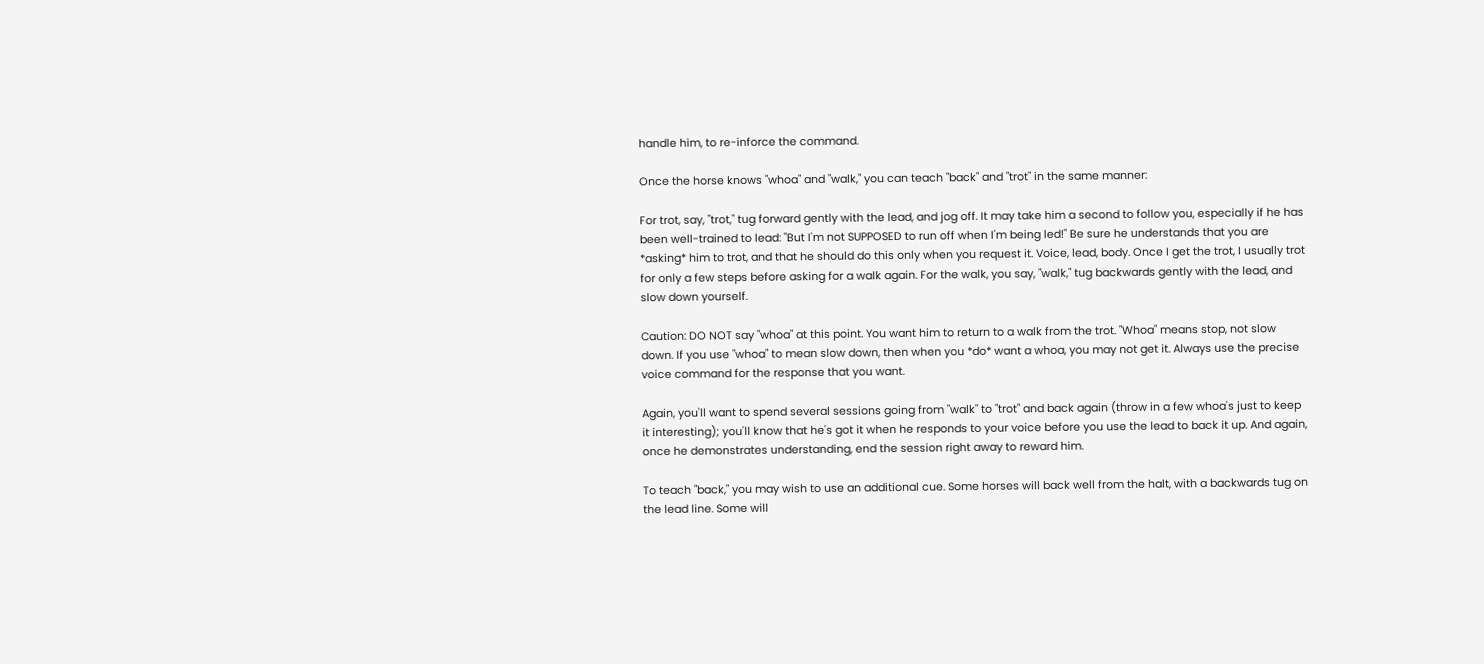handle him, to re-inforce the command.

Once the horse knows "whoa" and "walk," you can teach "back" and "trot" in the same manner:

For trot, say, "trot," tug forward gently with the lead, and jog off. It may take him a second to follow you, especially if he has been well-trained to lead: "But I'm not SUPPOSED to run off when I'm being led!" Be sure he understands that you are *asking* him to trot, and that he should do this only when you request it. Voice, lead, body. Once I get the trot, I usually trot for only a few steps before asking for a walk again. For the walk, you say, "walk," tug backwards gently with the lead, and slow down yourself.

Caution: DO NOT say "whoa" at this point. You want him to return to a walk from the trot. "Whoa" means stop, not slow down. If you use "whoa" to mean slow down, then when you *do* want a whoa, you may not get it. Always use the precise voice command for the response that you want.

Again, you'll want to spend several sessions going from "walk" to "trot" and back again (throw in a few whoa's just to keep it interesting); you'll know that he's got it when he responds to your voice before you use the lead to back it up. And again, once he demonstrates understanding, end the session right away to reward him.

To teach "back," you may wish to use an additional cue. Some horses will back well from the halt, with a backwards tug on the lead line. Some will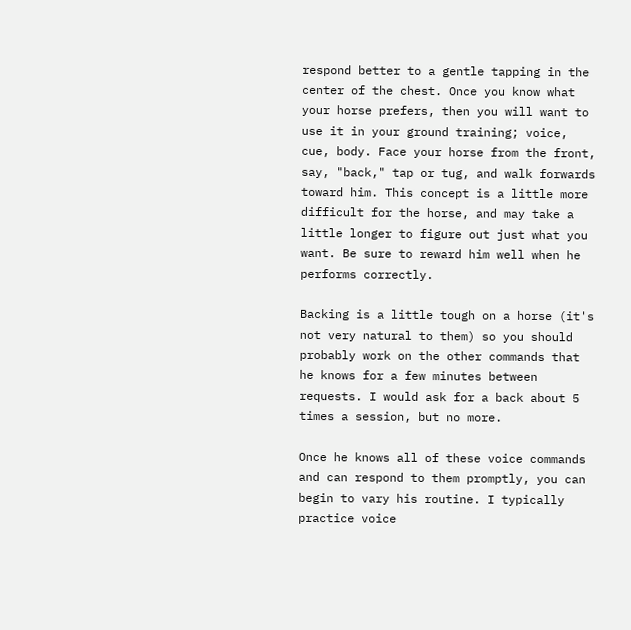respond better to a gentle tapping in the center of the chest. Once you know what your horse prefers, then you will want to use it in your ground training; voice, cue, body. Face your horse from the front, say, "back," tap or tug, and walk forwards toward him. This concept is a little more difficult for the horse, and may take a little longer to figure out just what you want. Be sure to reward him well when he performs correctly.

Backing is a little tough on a horse (it's not very natural to them) so you should probably work on the other commands that he knows for a few minutes between requests. I would ask for a back about 5 times a session, but no more.

Once he knows all of these voice commands and can respond to them promptly, you can begin to vary his routine. I typically practice voice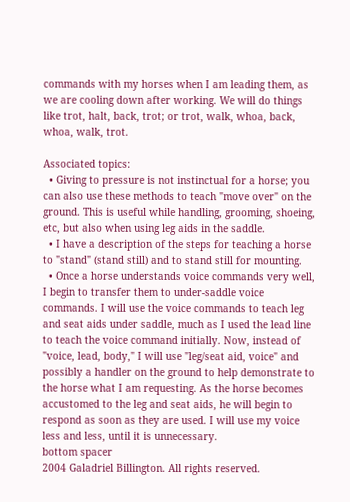commands with my horses when I am leading them, as we are cooling down after working. We will do things like trot, halt, back, trot; or trot, walk, whoa, back, whoa, walk, trot.

Associated topics:
  • Giving to pressure is not instinctual for a horse; you can also use these methods to teach "move over" on the ground. This is useful while handling, grooming, shoeing, etc, but also when using leg aids in the saddle.
  • I have a description of the steps for teaching a horse to "stand" (stand still) and to stand still for mounting.
  • Once a horse understands voice commands very well, I begin to transfer them to under-saddle voice commands. I will use the voice commands to teach leg and seat aids under saddle, much as I used the lead line to teach the voice command initially. Now, instead of "voice, lead, body," I will use "leg/seat aid, voice" and possibly a handler on the ground to help demonstrate to the horse what I am requesting. As the horse becomes accustomed to the leg and seat aids, he will begin to respond as soon as they are used. I will use my voice less and less, until it is unnecessary.
bottom spacer
2004 Galadriel Billington. All rights reserved.